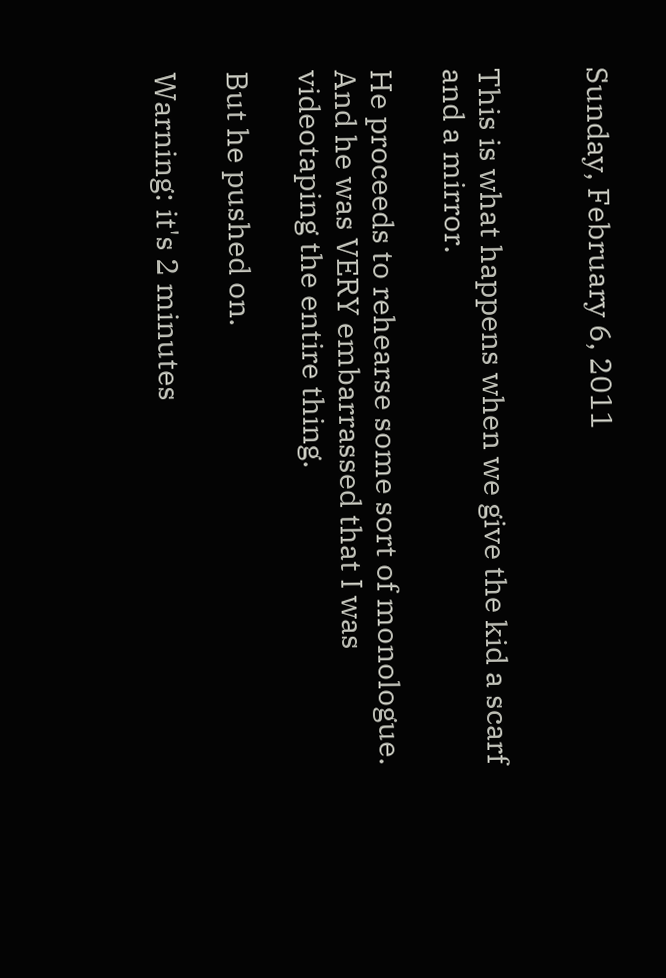Sunday, February 6, 2011


This is what happens when we give the kid a scarf and a mirror.

He proceeds to rehearse some sort of monologue. And he was VERY embarrassed that I was videotaping the entire thing.

But he pushed on.

Warning: it's 2 minutes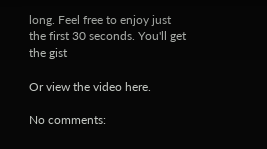long. Feel free to enjoy just the first 30 seconds. You'll get the gist

Or view the video here.

No comments: